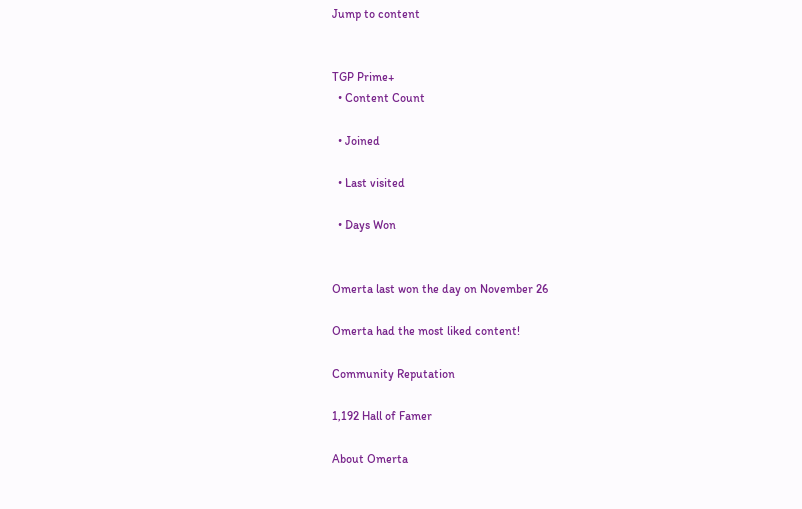Jump to content


TGP Prime+
  • Content Count

  • Joined

  • Last visited

  • Days Won


Omerta last won the day on November 26

Omerta had the most liked content!

Community Reputation

1,192 Hall of Famer

About Omerta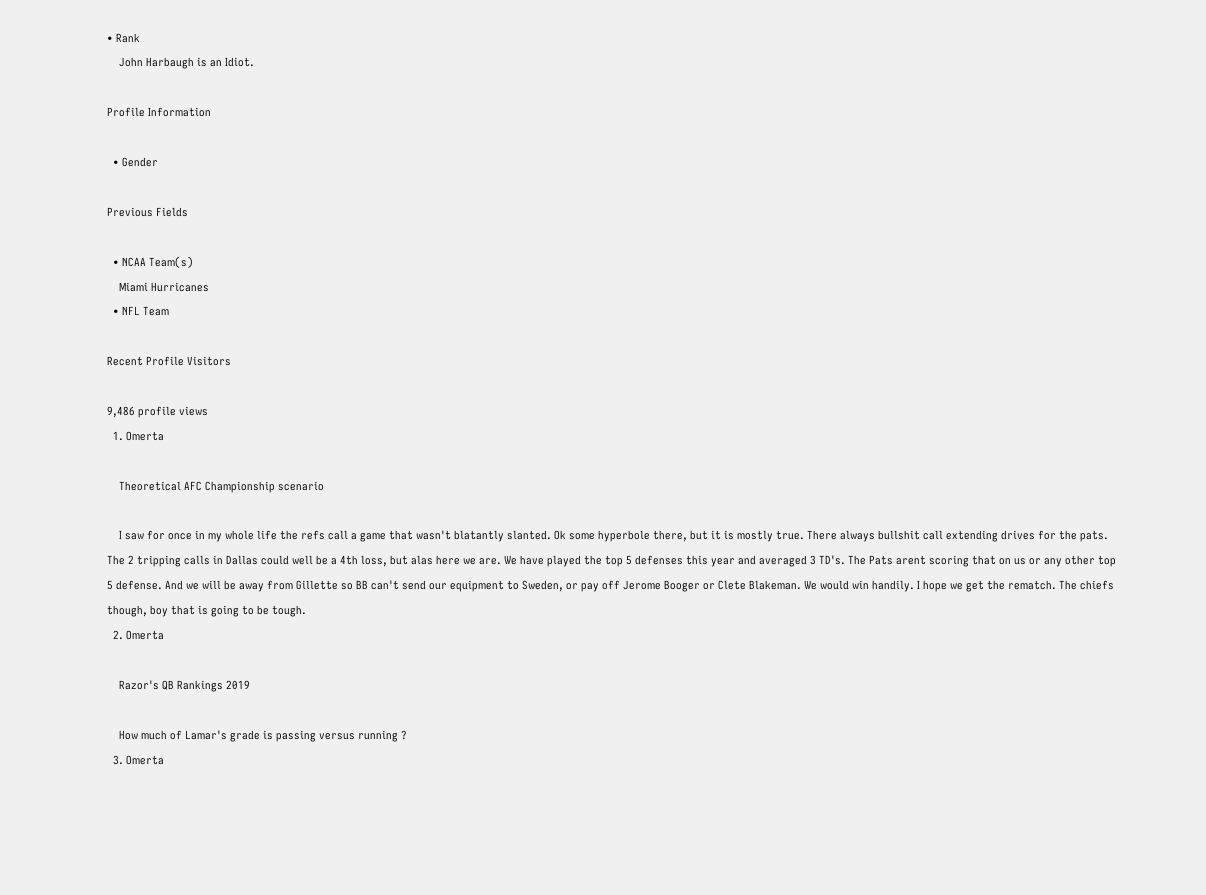• Rank
    John Harbaugh is an Idiot.

Profile Information

  • Gender

Previous Fields

  • NCAA Team(s)
    Miami Hurricanes
  • NFL Team

Recent Profile Visitors

9,486 profile views
  1. Omerta

    Theoretical AFC Championship scenario

    I saw for once in my whole life the refs call a game that wasn't blatantly slanted. Ok some hyperbole there, but it is mostly true. There always bullshit call extending drives for the pats. The 2 tripping calls in Dallas could well be a 4th loss, but alas here we are. We have played the top 5 defenses this year and averaged 3 TD's. The Pats arent scoring that on us or any other top 5 defense. And we will be away from Gillette so BB can't send our equipment to Sweden, or pay off Jerome Booger or Clete Blakeman. We would win handily. I hope we get the rematch. The chiefs though, boy that is going to be tough.
  2. Omerta

    Razor's QB Rankings 2019

    How much of Lamar's grade is passing versus running ?
  3. Omerta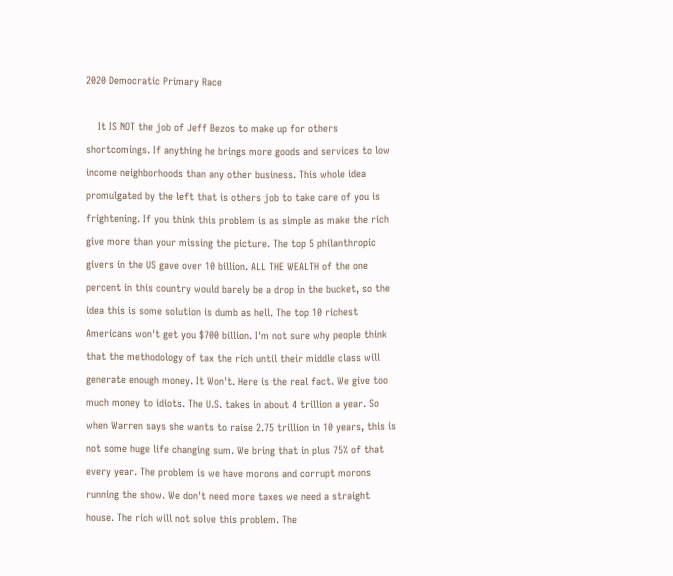2020 Democratic Primary Race

    It IS NOT the job of Jeff Bezos to make up for others shortcomings. If anything he brings more goods and services to low income neighborhoods than any other business. This whole idea promulgated by the left that is others job to take care of you is frightening. If you think this problem is as simple as make the rich give more than your missing the picture. The top 5 philanthropic givers in the US gave over 10 billion. ALL THE WEALTH of the one percent in this country would barely be a drop in the bucket, so the idea this is some solution is dumb as hell. The top 10 richest Americans won't get you $700 billion. I'm not sure why people think that the methodology of tax the rich until their middle class will generate enough money. It Won't. Here is the real fact. We give too much money to idiots. The U.S. takes in about 4 trillion a year. So when Warren says she wants to raise 2.75 trillion in 10 years, this is not some huge life changing sum. We bring that in plus 75% of that every year. The problem is we have morons and corrupt morons running the show. We don't need more taxes we need a straight house. The rich will not solve this problem. The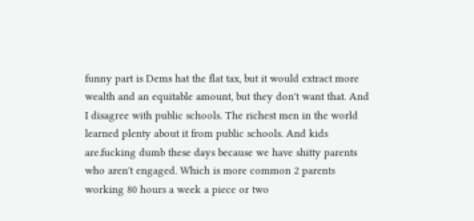funny part is Dems hat the flat tax, but it would extract more wealth and an equitable amount, but they don't want that. And I disagree with public schools. The richest men in the world learned plenty about it from public schools. And kids are.fucking dumb these days because we have shitty parents who aren't engaged. Which is more common 2 parents working 80 hours a week a piece or two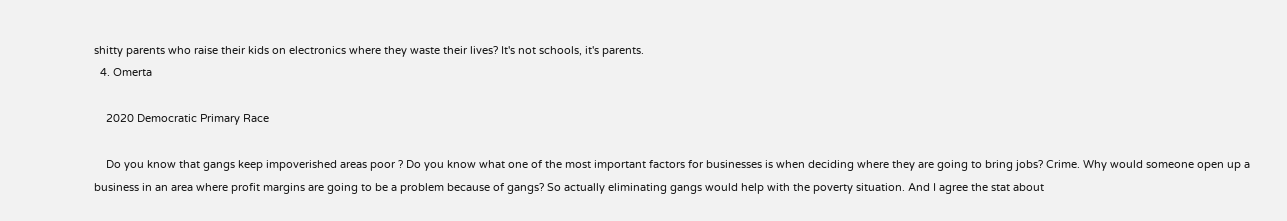shitty parents who raise their kids on electronics where they waste their lives? It's not schools, it's parents.
  4. Omerta

    2020 Democratic Primary Race

    Do you know that gangs keep impoverished areas poor ? Do you know what one of the most important factors for businesses is when deciding where they are going to bring jobs? Crime. Why would someone open up a business in an area where profit margins are going to be a problem because of gangs? So actually eliminating gangs would help with the poverty situation. And I agree the stat about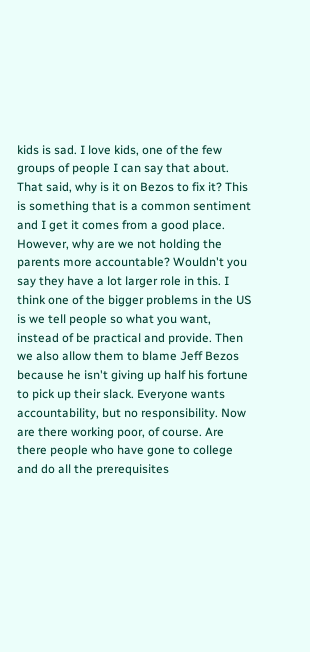kids is sad. I love kids, one of the few groups of people I can say that about. That said, why is it on Bezos to fix it? This is something that is a common sentiment and I get it comes from a good place. However, why are we not holding the parents more accountable? Wouldn't you say they have a lot larger role in this. I think one of the bigger problems in the US is we tell people so what you want, instead of be practical and provide. Then we also allow them to blame Jeff Bezos because he isn't giving up half his fortune to pick up their slack. Everyone wants accountability, but no responsibility. Now are there working poor, of course. Are there people who have gone to college and do all the prerequisites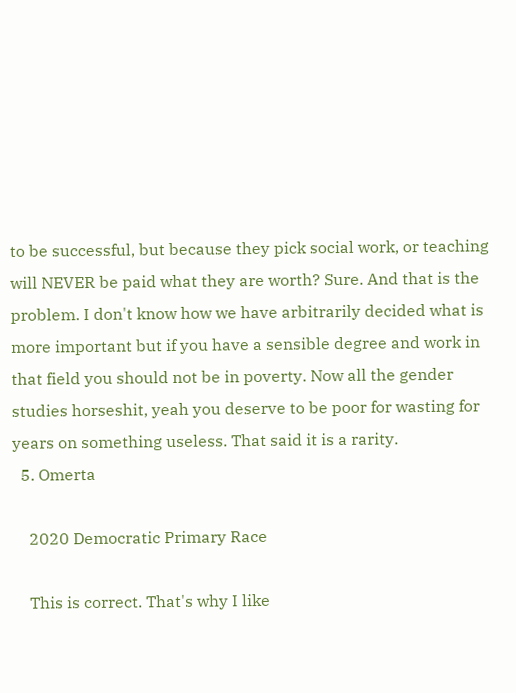to be successful, but because they pick social work, or teaching will NEVER be paid what they are worth? Sure. And that is the problem. I don't know how we have arbitrarily decided what is more important but if you have a sensible degree and work in that field you should not be in poverty. Now all the gender studies horseshit, yeah you deserve to be poor for wasting for years on something useless. That said it is a rarity.
  5. Omerta

    2020 Democratic Primary Race

    This is correct. That's why I like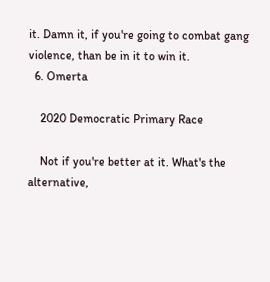it. Damn it, if you're going to combat gang violence, than be in it to win it.
  6. Omerta

    2020 Democratic Primary Race

    Not if you're better at it. What's the alternative,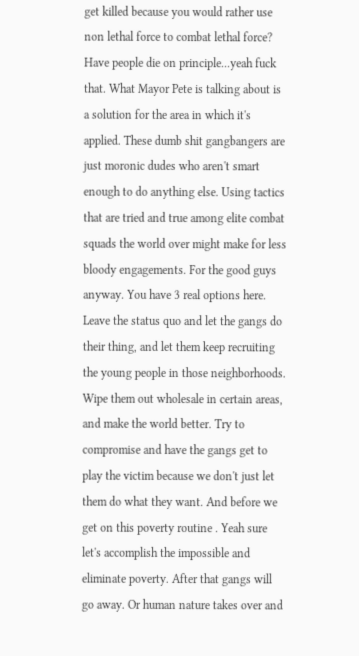get killed because you would rather use non lethal force to combat lethal force? Have people die on principle...yeah fuck that. What Mayor Pete is talking about is a solution for the area in which it's applied. These dumb shit gangbangers are just moronic dudes who aren't smart enough to do anything else. Using tactics that are tried and true among elite combat squads the world over might make for less bloody engagements. For the good guys anyway. You have 3 real options here. Leave the status quo and let the gangs do their thing, and let them keep recruiting the young people in those neighborhoods. Wipe them out wholesale in certain areas, and make the world better. Try to compromise and have the gangs get to play the victim because we don't just let them do what they want. And before we get on this poverty routine . Yeah sure let's accomplish the impossible and eliminate poverty. After that gangs will go away. Or human nature takes over and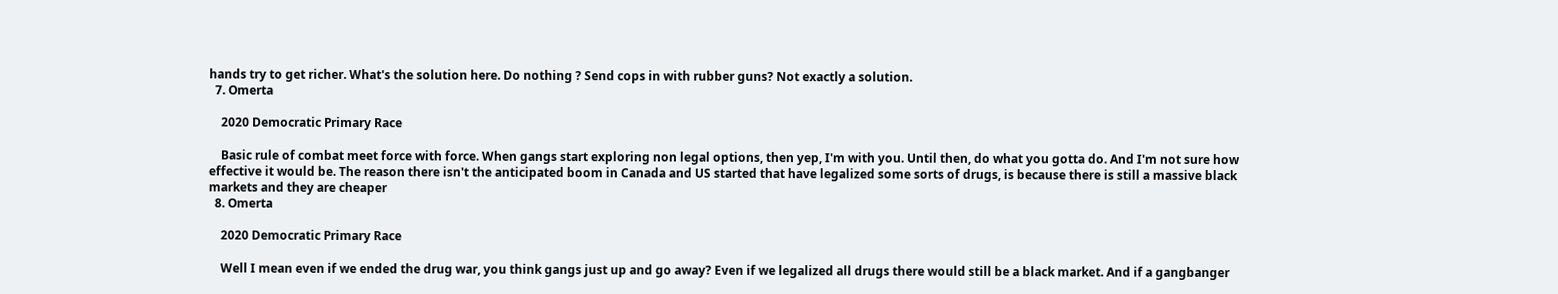hands try to get richer. What's the solution here. Do nothing ? Send cops in with rubber guns? Not exactly a solution.
  7. Omerta

    2020 Democratic Primary Race

    Basic rule of combat meet force with force. When gangs start exploring non legal options, then yep, I'm with you. Until then, do what you gotta do. And I'm not sure how effective it would be. The reason there isn't the anticipated boom in Canada and US started that have legalized some sorts of drugs, is because there is still a massive black markets and they are cheaper
  8. Omerta

    2020 Democratic Primary Race

    Well I mean even if we ended the drug war, you think gangs just up and go away? Even if we legalized all drugs there would still be a black market. And if a gangbanger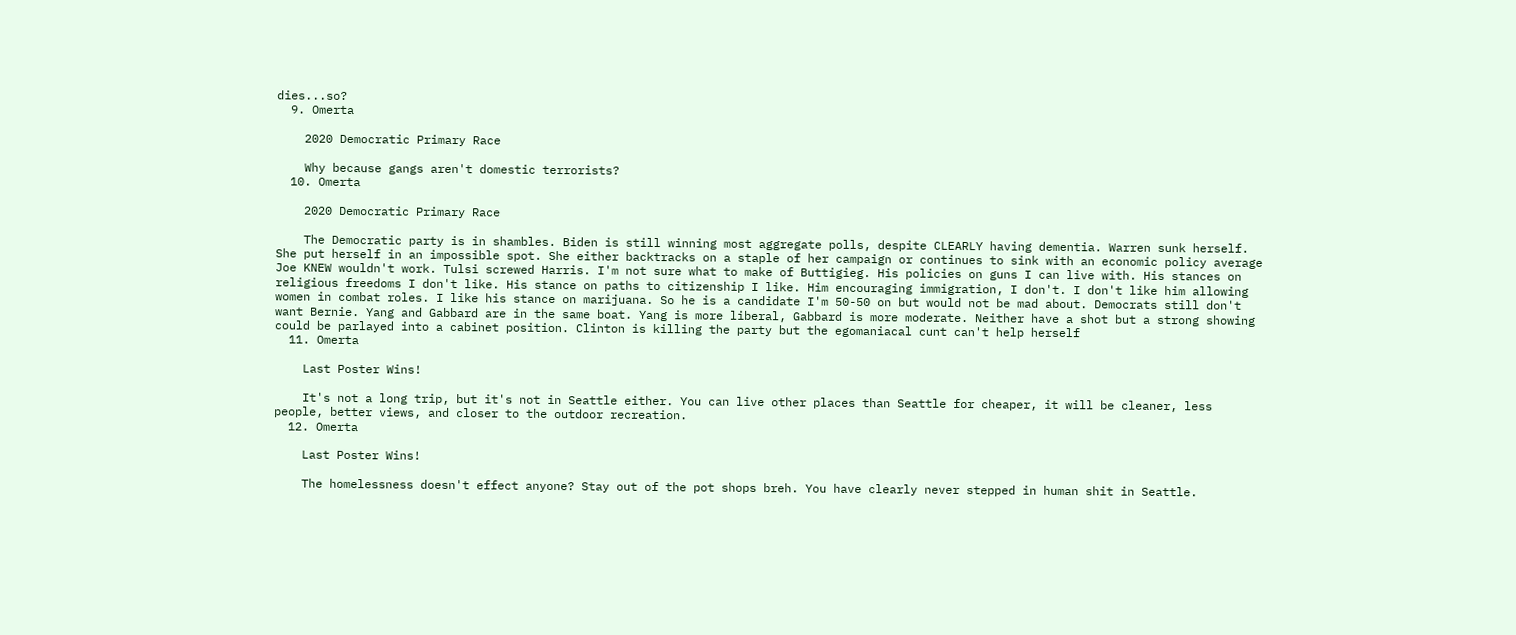dies...so?
  9. Omerta

    2020 Democratic Primary Race

    Why because gangs aren't domestic terrorists?
  10. Omerta

    2020 Democratic Primary Race

    The Democratic party is in shambles. Biden is still winning most aggregate polls, despite CLEARLY having dementia. Warren sunk herself. She put herself in an impossible spot. She either backtracks on a staple of her campaign or continues to sink with an economic policy average Joe KNEW wouldn't work. Tulsi screwed Harris. I'm not sure what to make of Buttigieg. His policies on guns I can live with. His stances on religious freedoms I don't like. His stance on paths to citizenship I like. Him encouraging immigration, I don't. I don't like him allowing women in combat roles. I like his stance on marijuana. So he is a candidate I'm 50-50 on but would not be mad about. Democrats still don't want Bernie. Yang and Gabbard are in the same boat. Yang is more liberal, Gabbard is more moderate. Neither have a shot but a strong showing could be parlayed into a cabinet position. Clinton is killing the party but the egomaniacal cunt can't help herself
  11. Omerta

    Last Poster Wins!

    It's not a long trip, but it's not in Seattle either. You can live other places than Seattle for cheaper, it will be cleaner, less people, better views, and closer to the outdoor recreation.
  12. Omerta

    Last Poster Wins!

    The homelessness doesn't effect anyone? Stay out of the pot shops breh. You have clearly never stepped in human shit in Seattle.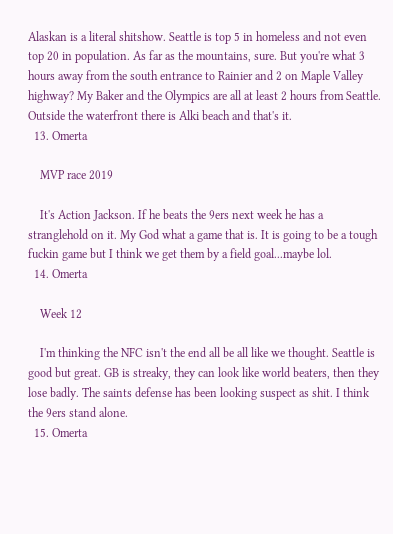Alaskan is a literal shitshow. Seattle is top 5 in homeless and not even top 20 in population. As far as the mountains, sure. But you're what 3 hours away from the south entrance to Rainier and 2 on Maple Valley highway? My Baker and the Olympics are all at least 2 hours from Seattle. Outside the waterfront there is Alki beach and that's it.
  13. Omerta

    MVP race 2019

    It's Action Jackson. If he beats the 9ers next week he has a stranglehold on it. My God what a game that is. It is going to be a tough fuckin game but I think we get them by a field goal...maybe lol.
  14. Omerta

    Week 12

    I'm thinking the NFC isn't the end all be all like we thought. Seattle is good but great. GB is streaky, they can look like world beaters, then they lose badly. The saints defense has been looking suspect as shit. I think the 9ers stand alone.
  15. Omerta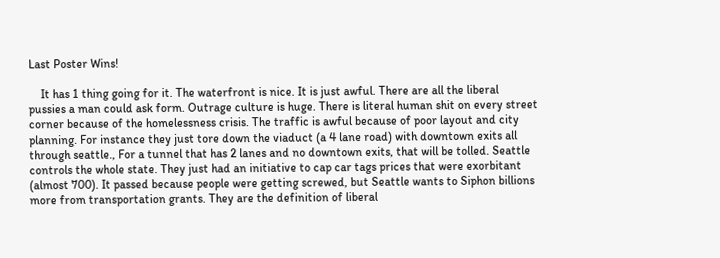Last Poster Wins!

    It has 1 thing going for it. The waterfront is nice. It is just awful. There are all the liberal pussies a man could ask form. Outrage culture is huge. There is literal human shit on every street corner because of the homelessness crisis. The traffic is awful because of poor layout and city planning. For instance they just tore down the viaduct (a 4 lane road) with downtown exits all through seattle., For a tunnel that has 2 lanes and no downtown exits, that will be tolled. Seattle controls the whole state. They just had an initiative to cap car tags prices that were exorbitant (almost 700). It passed because people were getting screwed, but Seattle wants to Siphon billions more from transportation grants. They are the definition of liberal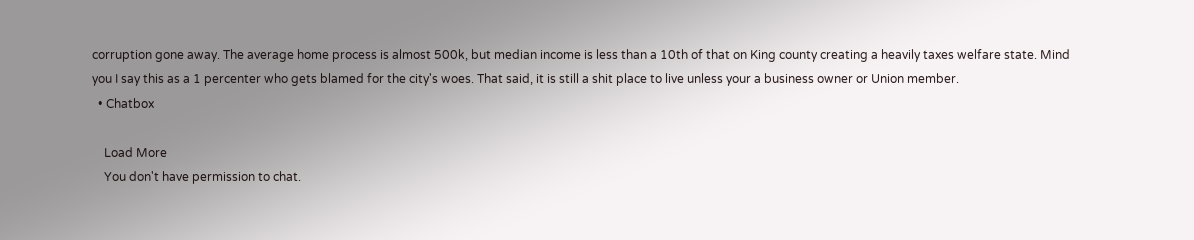corruption gone away. The average home process is almost 500k, but median income is less than a 10th of that on King county creating a heavily taxes welfare state. Mind you I say this as a 1 percenter who gets blamed for the city's woes. That said, it is still a shit place to live unless your a business owner or Union member.
  • Chatbox

    Load More
    You don't have permission to chat.